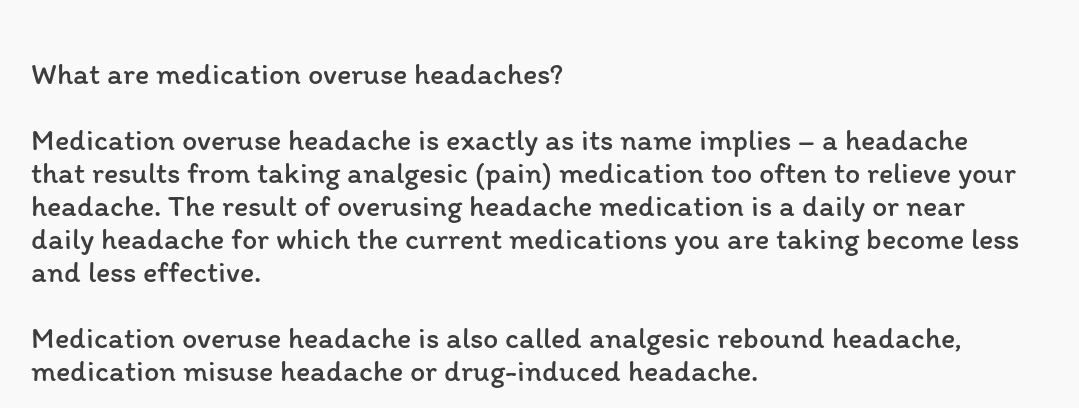What are medication overuse headaches?

Medication overuse headache is exactly as its name implies – a headache that results from taking analgesic (pain) medication too often to relieve your headache. The result of overusing headache medication is a daily or near daily headache for which the current medications you are taking become less and less effective.

Medication overuse headache is also called analgesic rebound headache, medication misuse headache or drug-induced headache.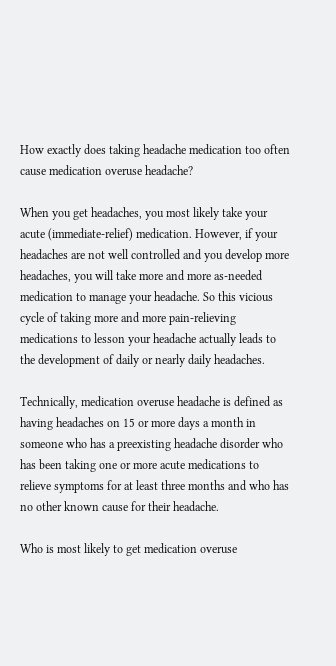How exactly does taking headache medication too often cause medication overuse headache?

When you get headaches, you most likely take your acute (immediate-relief) medication. However, if your headaches are not well controlled and you develop more headaches, you will take more and more as-needed medication to manage your headache. So this vicious cycle of taking more and more pain-relieving medications to lesson your headache actually leads to the development of daily or nearly daily headaches.

Technically, medication overuse headache is defined as having headaches on 15 or more days a month in someone who has a preexisting headache disorder who has been taking one or more acute medications to relieve symptoms for at least three months and who has no other known cause for their headache.

Who is most likely to get medication overuse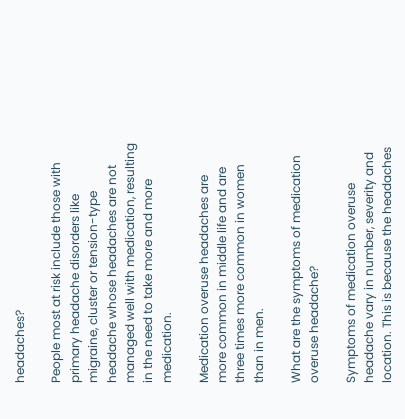headaches?

People most at risk include those with primary headache disorders like migraine, cluster or tension-type headache whose headaches are not managed well with medication, resulting in the need to take more and more medication.

Medication overuse headaches are more common in middle life and are three times more common in women than in men.

What are the symptoms of medication overuse headache?

Symptoms of medication overuse headache vary in number, severity and location. This is because the headaches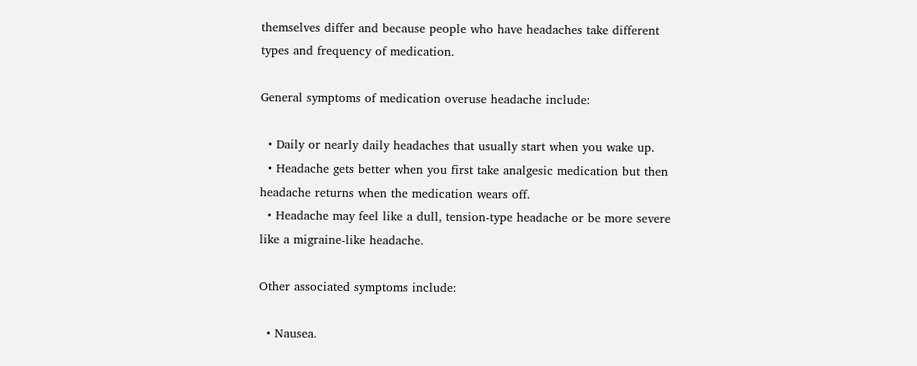themselves differ and because people who have headaches take different types and frequency of medication.

General symptoms of medication overuse headache include:

  • Daily or nearly daily headaches that usually start when you wake up.
  • Headache gets better when you first take analgesic medication but then headache returns when the medication wears off.
  • Headache may feel like a dull, tension-type headache or be more severe like a migraine-like headache.

Other associated symptoms include:

  • Nausea.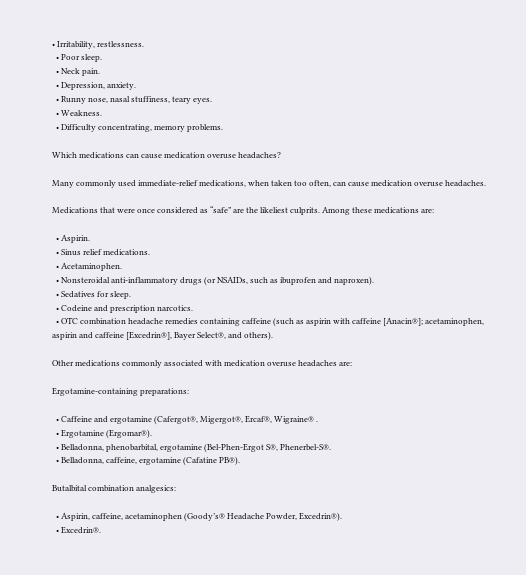• Irritability, restlessness.
  • Poor sleep.
  • Neck pain.
  • Depression, anxiety.
  • Runny nose, nasal stuffiness, teary eyes.
  • Weakness.
  • Difficulty concentrating, memory problems.

Which medications can cause medication overuse headaches?

Many commonly used immediate-relief medications, when taken too often, can cause medication overuse headaches.

Medications that were once considered as “safe” are the likeliest culprits. Among these medications are:

  • Aspirin.
  • Sinus relief medications.
  • Acetaminophen.
  • Nonsteroidal anti-inflammatory drugs (or NSAIDs, such as ibuprofen and naproxen).
  • Sedatives for sleep.
  • Codeine and prescription narcotics.
  • OTC combination headache remedies containing caffeine (such as aspirin with caffeine [Anacin®]; acetaminophen, aspirin and caffeine [Excedrin®], Bayer Select®, and others).

Other medications commonly associated with medication overuse headaches are:

Ergotamine-containing preparations:

  • Caffeine and ergotamine (Cafergot®, Migergot®, Ercaf®, Wigraine® .
  • Ergotamine (Ergomar®).
  • Belladonna, phenobarbital, ergotamine (Bel-Phen-Ergot S®, Phenerbel-S®.
  • Belladonna, caffeine, ergotamine (Cafatine PB®).

Butalbital combination analgesics:

  • Aspirin, caffeine, acetaminophen (Goody’s® Headache Powder, Excedrin®).
  • Excedrin®.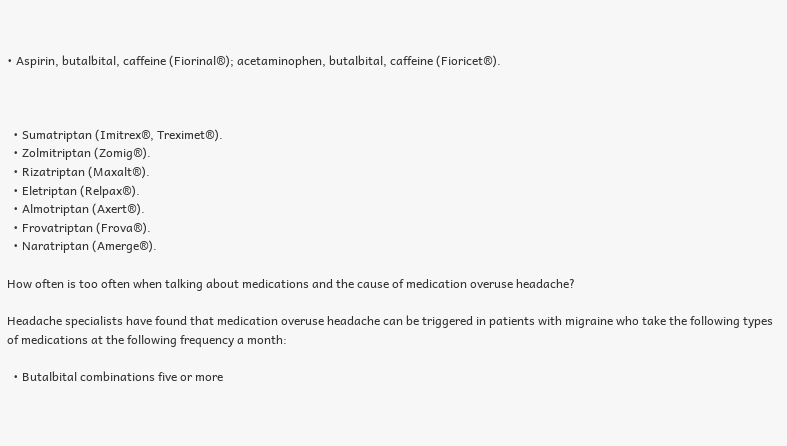• Aspirin, butalbital, caffeine (Fiorinal®); acetaminophen, butalbital, caffeine (Fioricet®).



  • Sumatriptan (Imitrex®, Treximet®).
  • Zolmitriptan (Zomig®).
  • Rizatriptan (Maxalt®).
  • Eletriptan (Relpax®).
  • Almotriptan (Axert®).
  • Frovatriptan (Frova®).
  • Naratriptan (Amerge®).

How often is too often when talking about medications and the cause of medication overuse headache?

Headache specialists have found that medication overuse headache can be triggered in patients with migraine who take the following types of medications at the following frequency a month:

  • Butalbital combinations five or more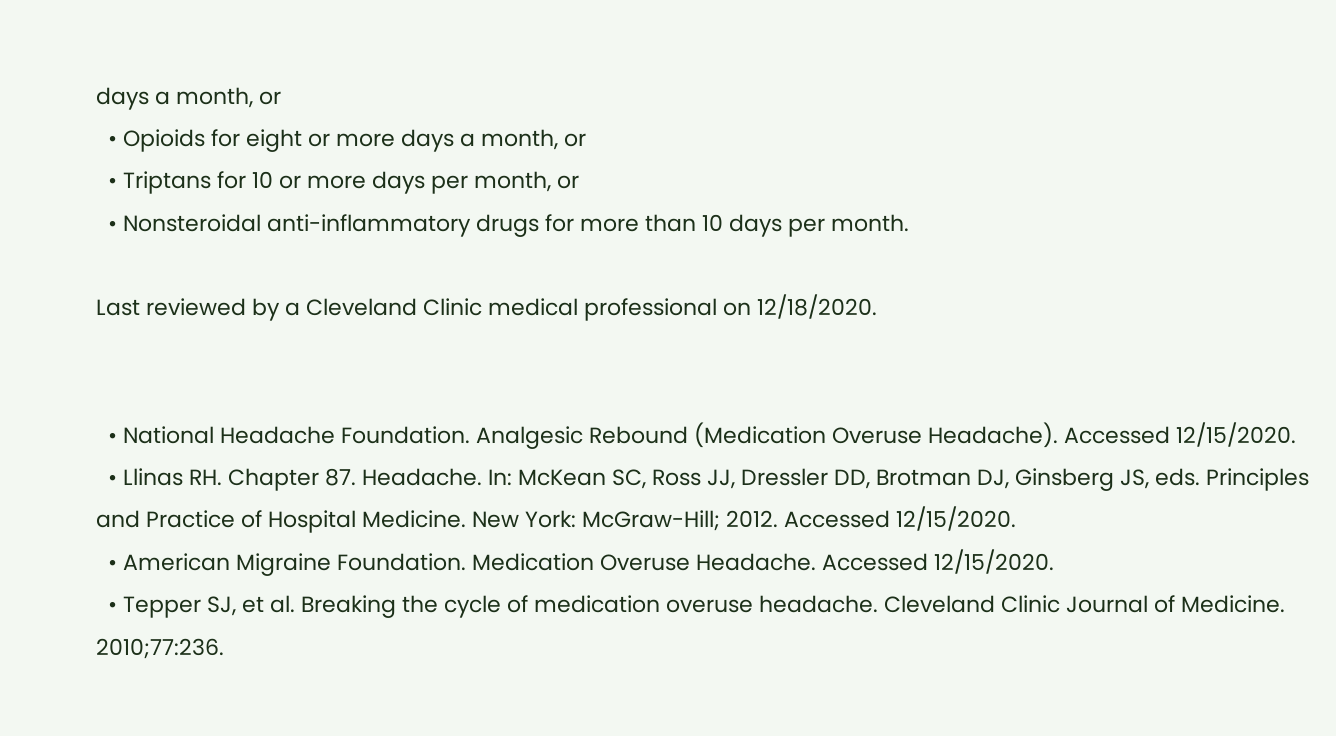days a month, or
  • Opioids for eight or more days a month, or
  • Triptans for 10 or more days per month, or
  • Nonsteroidal anti-inflammatory drugs for more than 10 days per month.

Last reviewed by a Cleveland Clinic medical professional on 12/18/2020.


  • National Headache Foundation. Analgesic Rebound (Medication Overuse Headache). Accessed 12/15/2020.
  • Llinas RH. Chapter 87. Headache. In: McKean SC, Ross JJ, Dressler DD, Brotman DJ, Ginsberg JS, eds. Principles and Practice of Hospital Medicine. New York: McGraw-Hill; 2012. Accessed 12/15/2020.
  • American Migraine Foundation. Medication Overuse Headache. Accessed 12/15/2020.
  • Tepper SJ, et al. Breaking the cycle of medication overuse headache. Cleveland Clinic Journal of Medicine. 2010;77:236.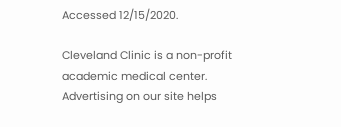Accessed 12/15/2020.

Cleveland Clinic is a non-profit academic medical center. Advertising on our site helps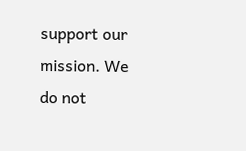support our mission. We do not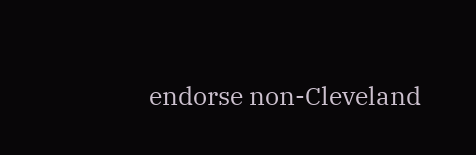endorse non-Cleveland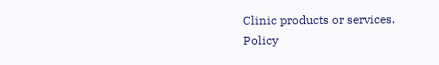Clinic products or services. Policy